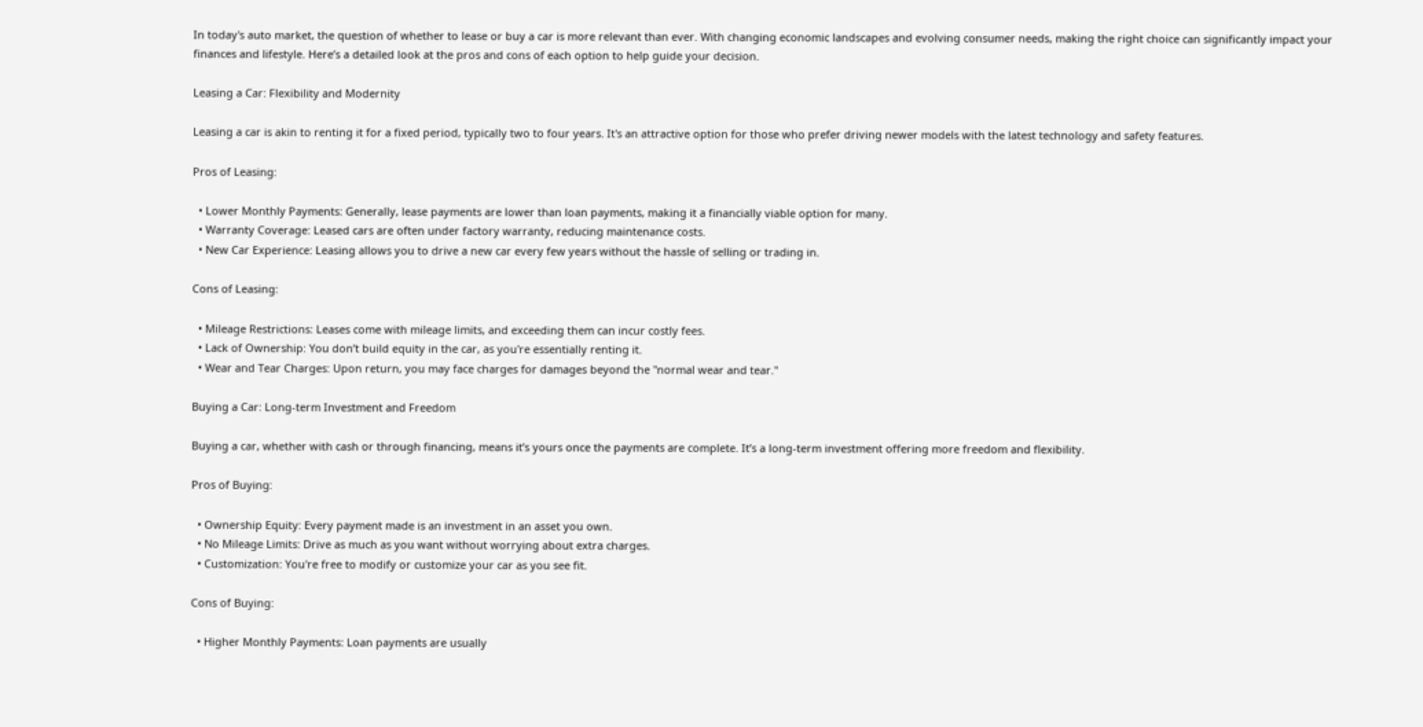In today's auto market, the question of whether to lease or buy a car is more relevant than ever. With changing economic landscapes and evolving consumer needs, making the right choice can significantly impact your finances and lifestyle. Here’s a detailed look at the pros and cons of each option to help guide your decision.

Leasing a Car: Flexibility and Modernity

Leasing a car is akin to renting it for a fixed period, typically two to four years. It's an attractive option for those who prefer driving newer models with the latest technology and safety features.

Pros of Leasing:

  • Lower Monthly Payments: Generally, lease payments are lower than loan payments, making it a financially viable option for many.
  • Warranty Coverage: Leased cars are often under factory warranty, reducing maintenance costs.
  • New Car Experience: Leasing allows you to drive a new car every few years without the hassle of selling or trading in.

Cons of Leasing:

  • Mileage Restrictions: Leases come with mileage limits, and exceeding them can incur costly fees.
  • Lack of Ownership: You don’t build equity in the car, as you're essentially renting it.
  • Wear and Tear Charges: Upon return, you may face charges for damages beyond the "normal wear and tear."

Buying a Car: Long-term Investment and Freedom

Buying a car, whether with cash or through financing, means it’s yours once the payments are complete. It’s a long-term investment offering more freedom and flexibility.

Pros of Buying:

  • Ownership Equity: Every payment made is an investment in an asset you own.
  • No Mileage Limits: Drive as much as you want without worrying about extra charges.
  • Customization: You're free to modify or customize your car as you see fit.

Cons of Buying:

  • Higher Monthly Payments: Loan payments are usually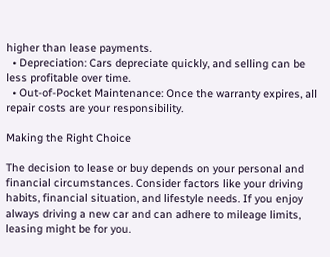higher than lease payments.
  • Depreciation: Cars depreciate quickly, and selling can be less profitable over time.
  • Out-of-Pocket Maintenance: Once the warranty expires, all repair costs are your responsibility.

Making the Right Choice

The decision to lease or buy depends on your personal and financial circumstances. Consider factors like your driving habits, financial situation, and lifestyle needs. If you enjoy always driving a new car and can adhere to mileage limits, leasing might be for you.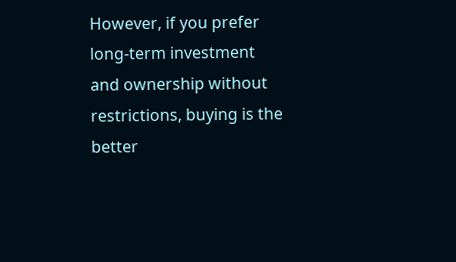However, if you prefer long-term investment and ownership without restrictions, buying is the better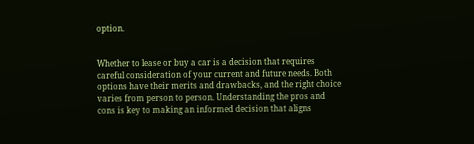option.


Whether to lease or buy a car is a decision that requires careful consideration of your current and future needs. Both options have their merits and drawbacks, and the right choice varies from person to person. Understanding the pros and cons is key to making an informed decision that aligns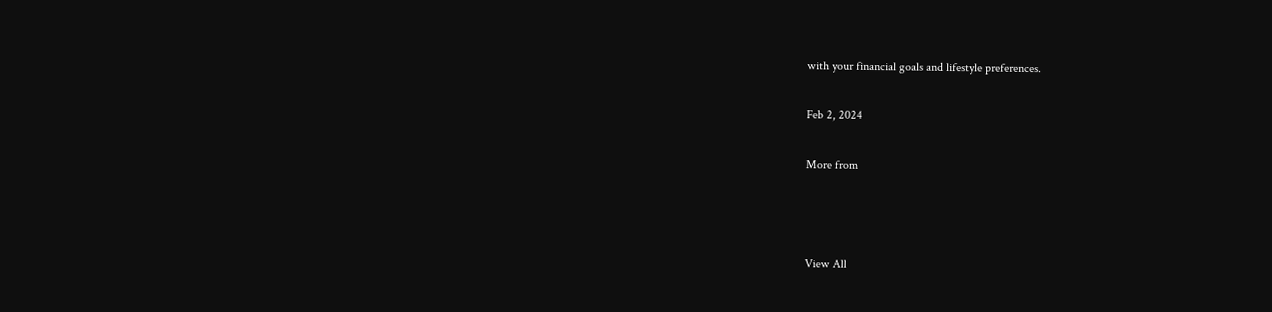with your financial goals and lifestyle preferences.

Feb 2, 2024

More from



View All